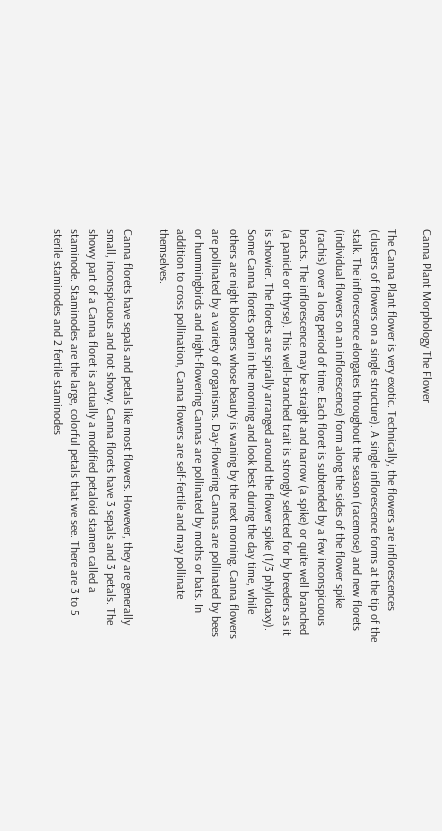Canna Plant Morphology The Flower

The Canna Plant flower is very exotic. Technically, the flowers are inflorescences (clusters of flowers on a single structure). A single inflorescence forms at the tip of the stalk. The inflorescence elongates throughout the season (racemose) and new florets (individual flowers on an inflorescence) form along the sides of the flower spike (rachis) over a long period of time. Each floret is subtended by a few inconspicuous bracts. The inflorescence may be straight and narrow (a spike) or quite well branched (a panicle or thyrse). This well-branched trait is strongly selected for by breeders as it is showier. The florets are spirally arranged around the flower spike (1/3 phyllotaxy). Some Canna florets open in the morning and look best during the day time, while others are night bloomers whose beauty is waning by the next morning. Canna flowers are pollinated by a variety of organisms. Day-flowering Cannas are pollinated by bees or hummingbirds and night-flowering Cannas are pollinated by moths or bats. In addition to cross pollination, Canna flowers are self-fertile and may pollinate themselves.

Canna florets have sepals and petals like most flowers. However, they are generally small, inconspicuous and not showy. Canna florets have 3 sepals and 3 petals. The showy part of a Canna floret is actually a modified petaloid stamen called a staminode. Staminodes are the large, colorful petals that we see. There are 3 to 5 sterile staminodes and 2 fertile staminodes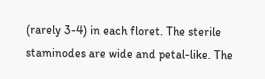(rarely 3-4) in each floret. The sterile staminodes are wide and petal-like. The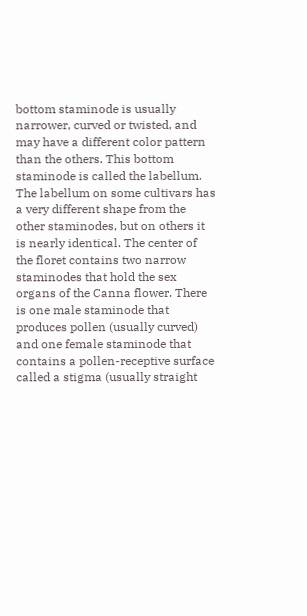bottom staminode is usually narrower, curved or twisted, and may have a different color pattern than the others. This bottom staminode is called the labellum. The labellum on some cultivars has a very different shape from the other staminodes, but on others it is nearly identical. The center of the floret contains two narrow staminodes that hold the sex organs of the Canna flower. There is one male staminode that produces pollen (usually curved) and one female staminode that contains a pollen-receptive surface called a stigma (usually straight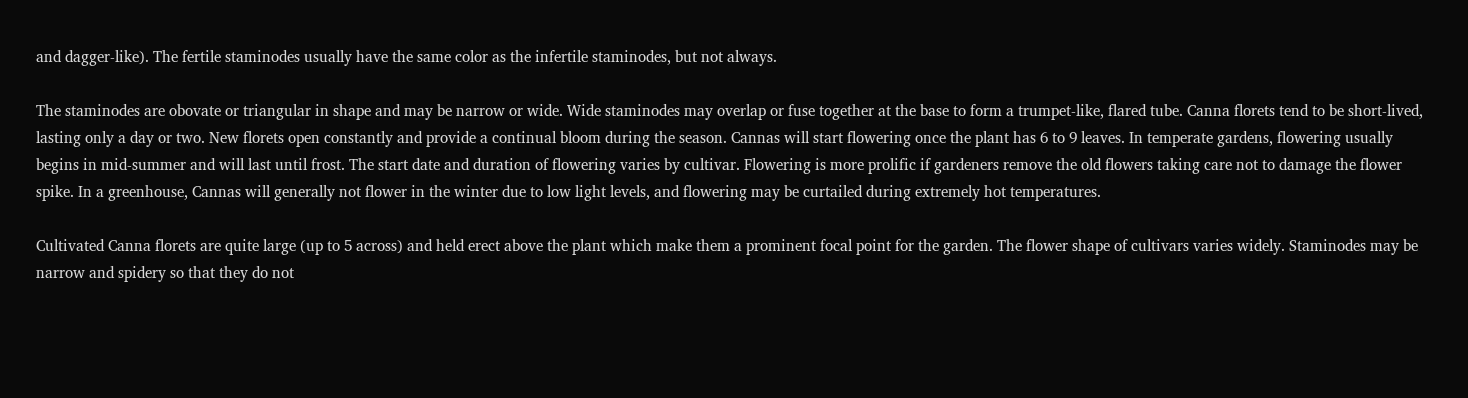and dagger-like). The fertile staminodes usually have the same color as the infertile staminodes, but not always.

The staminodes are obovate or triangular in shape and may be narrow or wide. Wide staminodes may overlap or fuse together at the base to form a trumpet-like, flared tube. Canna florets tend to be short-lived, lasting only a day or two. New florets open constantly and provide a continual bloom during the season. Cannas will start flowering once the plant has 6 to 9 leaves. In temperate gardens, flowering usually begins in mid-summer and will last until frost. The start date and duration of flowering varies by cultivar. Flowering is more prolific if gardeners remove the old flowers taking care not to damage the flower spike. In a greenhouse, Cannas will generally not flower in the winter due to low light levels, and flowering may be curtailed during extremely hot temperatures.

Cultivated Canna florets are quite large (up to 5 across) and held erect above the plant which make them a prominent focal point for the garden. The flower shape of cultivars varies widely. Staminodes may be narrow and spidery so that they do not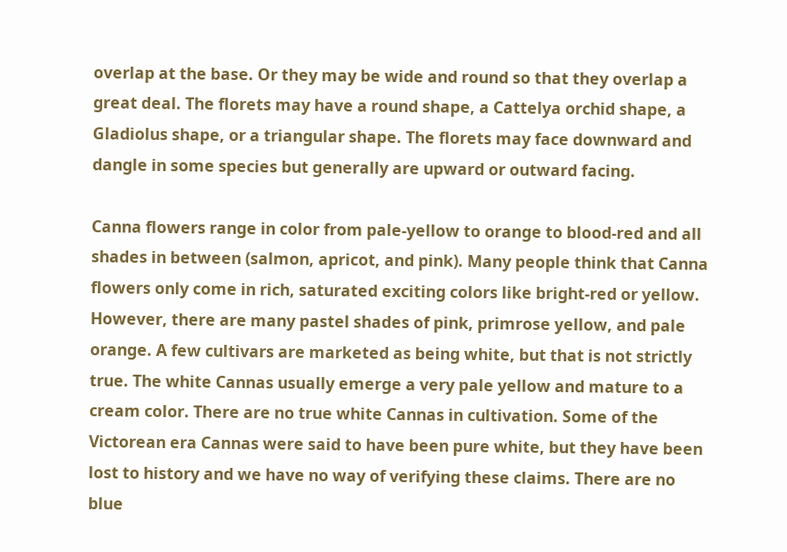overlap at the base. Or they may be wide and round so that they overlap a great deal. The florets may have a round shape, a Cattelya orchid shape, a Gladiolus shape, or a triangular shape. The florets may face downward and dangle in some species but generally are upward or outward facing.

Canna flowers range in color from pale-yellow to orange to blood-red and all shades in between (salmon, apricot, and pink). Many people think that Canna flowers only come in rich, saturated exciting colors like bright-red or yellow. However, there are many pastel shades of pink, primrose yellow, and pale orange. A few cultivars are marketed as being white, but that is not strictly true. The white Cannas usually emerge a very pale yellow and mature to a cream color. There are no true white Cannas in cultivation. Some of the Victorean era Cannas were said to have been pure white, but they have been lost to history and we have no way of verifying these claims. There are no blue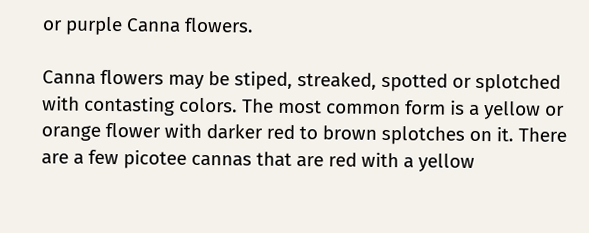or purple Canna flowers.

Canna flowers may be stiped, streaked, spotted or splotched with contasting colors. The most common form is a yellow or orange flower with darker red to brown splotches on it. There are a few picotee cannas that are red with a yellow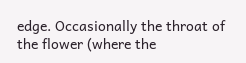edge. Occasionally the throat of the flower (where the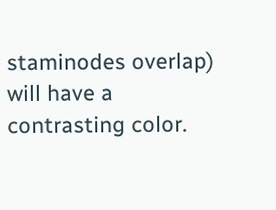staminodes overlap) will have a contrasting color.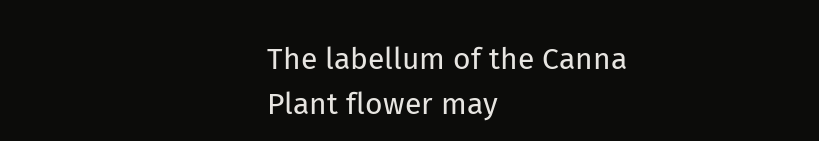The labellum of the Canna Plant flower may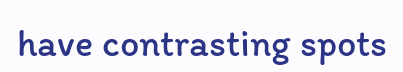have contrasting spots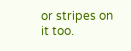or stripes on it too.